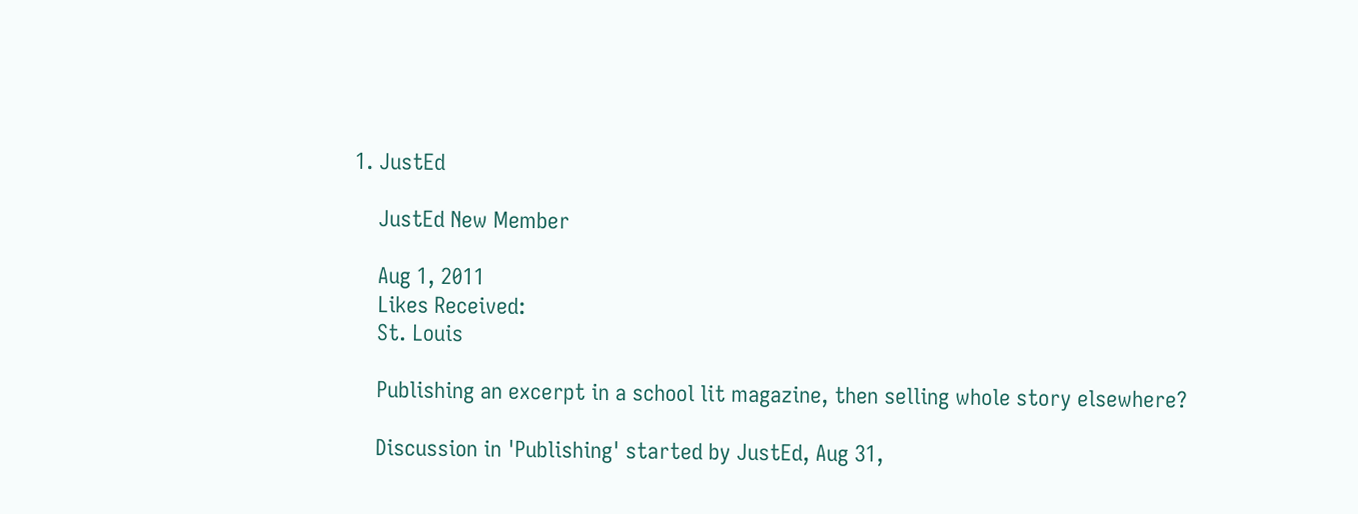1. JustEd

    JustEd New Member

    Aug 1, 2011
    Likes Received:
    St. Louis

    Publishing an excerpt in a school lit magazine, then selling whole story elsewhere?

    Discussion in 'Publishing' started by JustEd, Aug 31,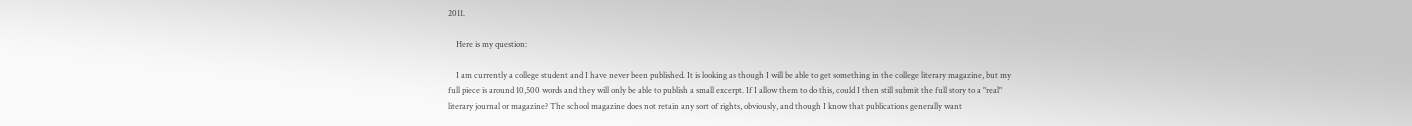2011.

    Here is my question:

    I am currently a college student and I have never been published. It is looking as though I will be able to get something in the college literary magazine, but my full piece is around 10,500 words and they will only be able to publish a small excerpt. If I allow them to do this, could I then still submit the full story to a "real" literary journal or magazine? The school magazine does not retain any sort of rights, obviously, and though I know that publications generally want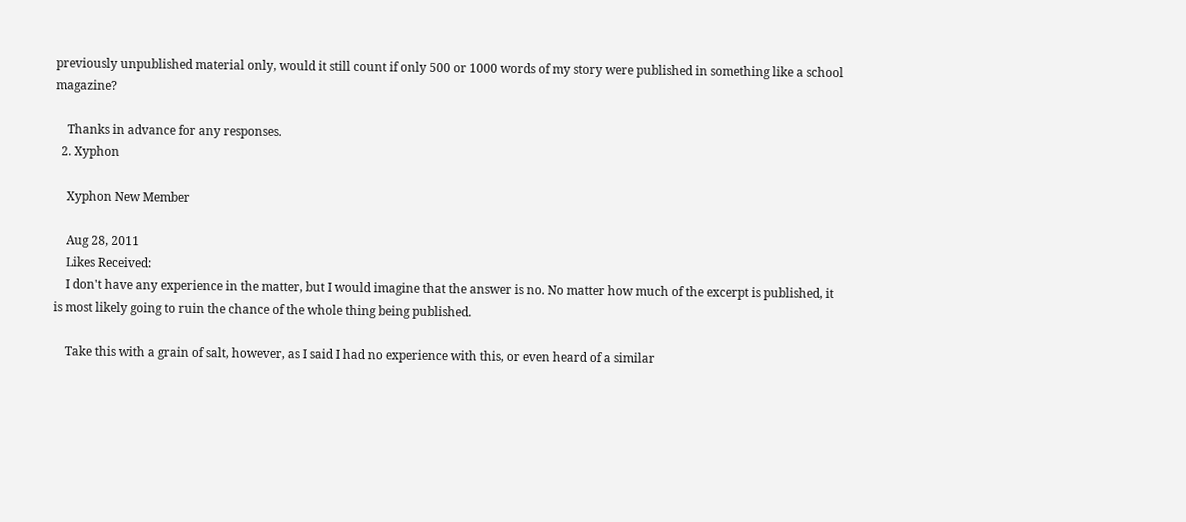previously unpublished material only, would it still count if only 500 or 1000 words of my story were published in something like a school magazine?

    Thanks in advance for any responses.
  2. Xyphon

    Xyphon New Member

    Aug 28, 2011
    Likes Received:
    I don't have any experience in the matter, but I would imagine that the answer is no. No matter how much of the excerpt is published, it is most likely going to ruin the chance of the whole thing being published.

    Take this with a grain of salt, however, as I said I had no experience with this, or even heard of a similar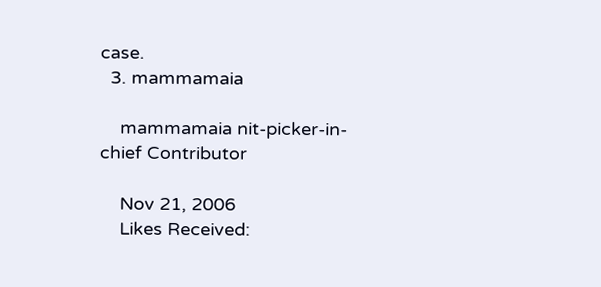case.
  3. mammamaia

    mammamaia nit-picker-in-chief Contributor

    Nov 21, 2006
    Likes Received: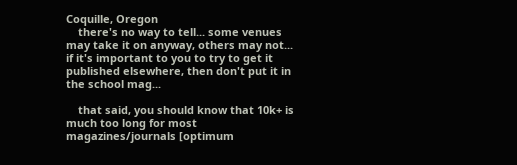Coquille, Oregon
    there's no way to tell... some venues may take it on anyway, others may not... if it's important to you to try to get it published elsewhere, then don't put it in the school mag...

    that said, you should know that 10k+ is much too long for most magazines/journals [optimum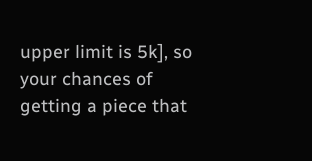upper limit is 5k], so your chances of getting a piece that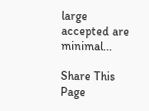large accepted are minimal...

Share This Page